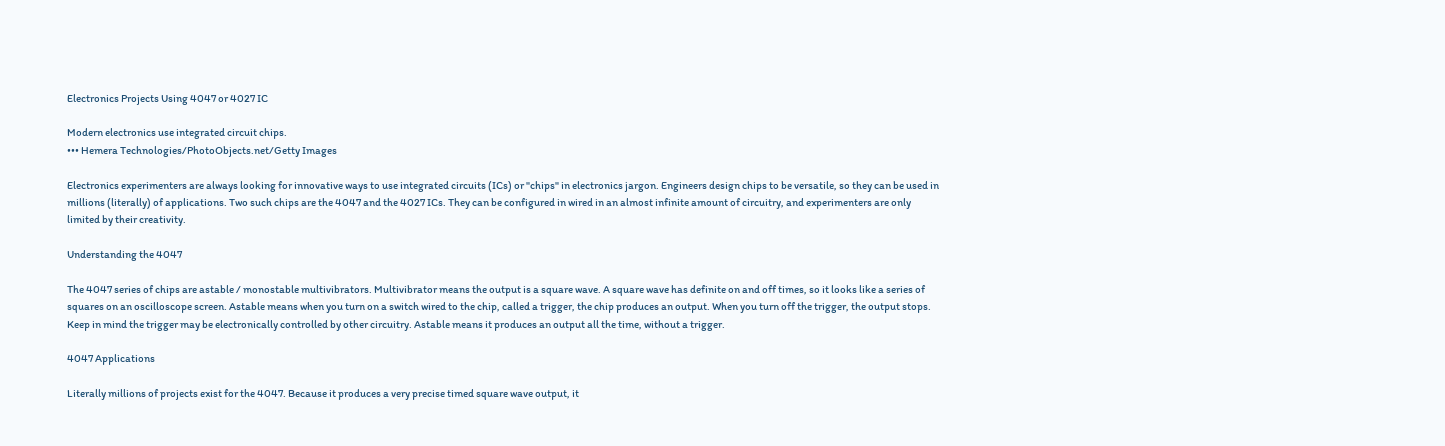Electronics Projects Using 4047 or 4027 IC

Modern electronics use integrated circuit chips.
••• Hemera Technologies/PhotoObjects.net/Getty Images

Electronics experimenters are always looking for innovative ways to use integrated circuits (ICs) or "chips" in electronics jargon. Engineers design chips to be versatile, so they can be used in millions (literally) of applications. Two such chips are the 4047 and the 4027 ICs. They can be configured in wired in an almost infinite amount of circuitry, and experimenters are only limited by their creativity.

Understanding the 4047

The 4047 series of chips are astable / monostable multivibrators. Multivibrator means the output is a square wave. A square wave has definite on and off times, so it looks like a series of squares on an oscilloscope screen. Astable means when you turn on a switch wired to the chip, called a trigger, the chip produces an output. When you turn off the trigger, the output stops. Keep in mind the trigger may be electronically controlled by other circuitry. Astable means it produces an output all the time, without a trigger.

4047 Applications

Literally millions of projects exist for the 4047. Because it produces a very precise timed square wave output, it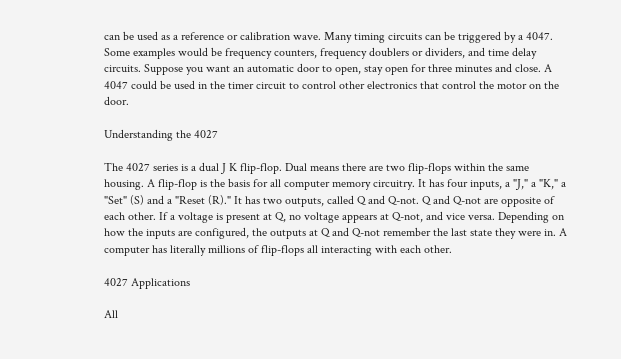can be used as a reference or calibration wave. Many timing circuits can be triggered by a 4047. Some examples would be frequency counters, frequency doublers or dividers, and time delay circuits. Suppose you want an automatic door to open, stay open for three minutes and close. A 4047 could be used in the timer circuit to control other electronics that control the motor on the door.

Understanding the 4027

The 4027 series is a dual J K flip-flop. Dual means there are two flip-flops within the same housing. A flip-flop is the basis for all computer memory circuitry. It has four inputs, a "J," a "K," a "Set" (S) and a "Reset (R)." It has two outputs, called Q and Q-not. Q and Q-not are opposite of each other. If a voltage is present at Q, no voltage appears at Q-not, and vice versa. Depending on how the inputs are configured, the outputs at Q and Q-not remember the last state they were in. A computer has literally millions of flip-flops all interacting with each other.

4027 Applications

All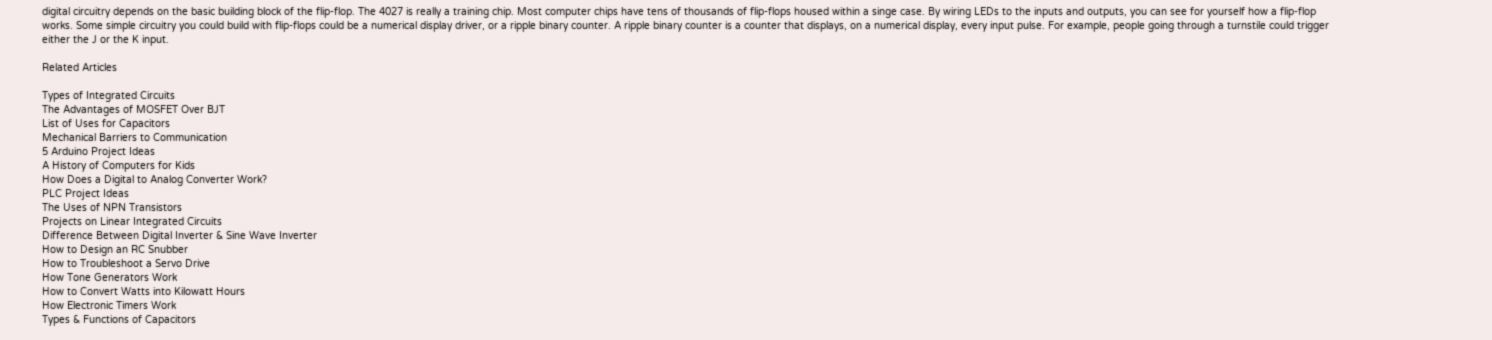digital circuitry depends on the basic building block of the flip-flop. The 4027 is really a training chip. Most computer chips have tens of thousands of flip-flops housed within a singe case. By wiring LEDs to the inputs and outputs, you can see for yourself how a flip-flop works. Some simple circuitry you could build with flip-flops could be a numerical display driver, or a ripple binary counter. A ripple binary counter is a counter that displays, on a numerical display, every input pulse. For example, people going through a turnstile could trigger either the J or the K input.

Related Articles

Types of Integrated Circuits
The Advantages of MOSFET Over BJT
List of Uses for Capacitors
Mechanical Barriers to Communication
5 Arduino Project Ideas
A History of Computers for Kids
How Does a Digital to Analog Converter Work?
PLC Project Ideas
The Uses of NPN Transistors
Projects on Linear Integrated Circuits
Difference Between Digital Inverter & Sine Wave Inverter
How to Design an RC Snubber
How to Troubleshoot a Servo Drive
How Tone Generators Work
How to Convert Watts into Kilowatt Hours
How Electronic Timers Work
Types & Functions of Capacitors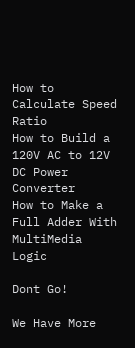How to Calculate Speed Ratio
How to Build a 120V AC to 12V DC Power Converter
How to Make a Full Adder With MultiMedia Logic

Dont Go!

We Have More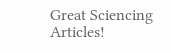Great Sciencing Articles!